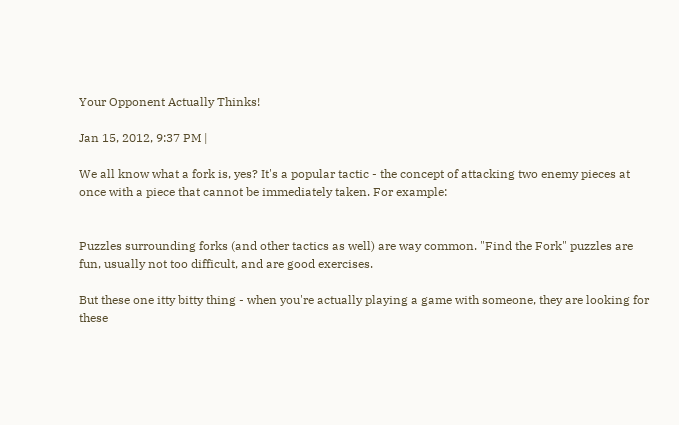Your Opponent Actually Thinks!

Jan 15, 2012, 9:37 PM |

We all know what a fork is, yes? It's a popular tactic - the concept of attacking two enemy pieces at once with a piece that cannot be immediately taken. For example:


Puzzles surrounding forks (and other tactics as well) are way common. "Find the Fork" puzzles are fun, usually not too difficult, and are good exercises.

But these one itty bitty thing - when you're actually playing a game with someone, they are looking for these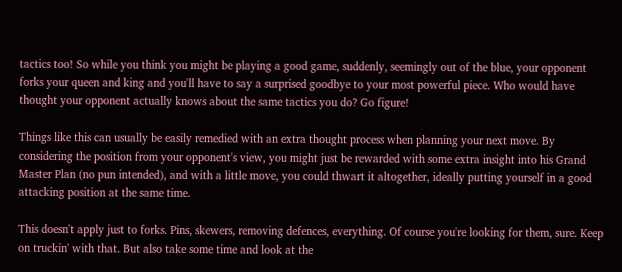tactics too! So while you think you might be playing a good game, suddenly, seemingly out of the blue, your opponent forks your queen and king and you'll have to say a surprised goodbye to your most powerful piece. Who would have thought your opponent actually knows about the same tactics you do? Go figure!

Things like this can usually be easily remedied with an extra thought process when planning your next move. By considering the position from your opponent's view, you might just be rewarded with some extra insight into his Grand Master Plan (no pun intended), and with a little move, you could thwart it altogether, ideally putting yourself in a good attacking position at the same time.

This doesn't apply just to forks. Pins, skewers, removing defences, everything. Of course you're looking for them, sure. Keep on truckin' with that. But also take some time and look at the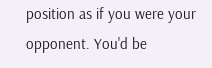position as if you were your opponent. You'd be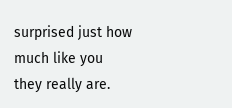surprised just how much like you they really are.